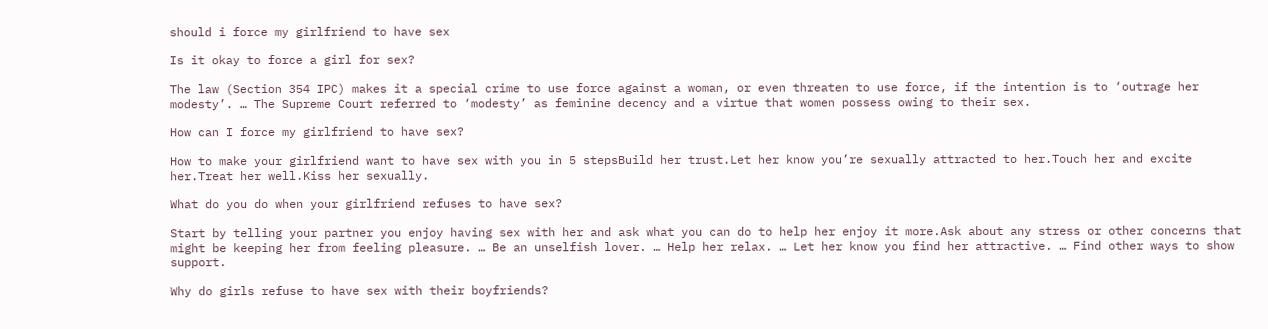should i force my girlfriend to have sex

Is it okay to force a girl for sex?

The law (Section 354 IPC) makes it a special crime to use force against a woman, or even threaten to use force, if the intention is to ‘outrage her modesty’. … The Supreme Court referred to ‘modesty’ as feminine decency and a virtue that women possess owing to their sex.

How can I force my girlfriend to have sex?

How to make your girlfriend want to have sex with you in 5 stepsBuild her trust.Let her know you’re sexually attracted to her.Touch her and excite her.Treat her well.Kiss her sexually.

What do you do when your girlfriend refuses to have sex?

Start by telling your partner you enjoy having sex with her and ask what you can do to help her enjoy it more.Ask about any stress or other concerns that might be keeping her from feeling pleasure. … Be an unselfish lover. … Help her relax. … Let her know you find her attractive. … Find other ways to show support.

Why do girls refuse to have sex with their boyfriends?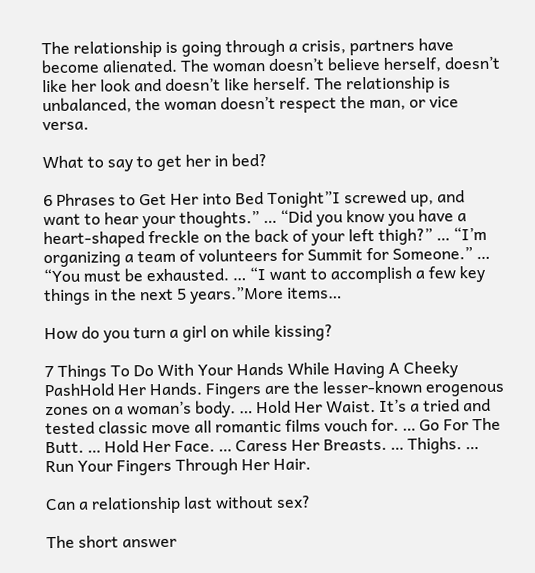The relationship is going through a crisis, partners have become alienated. The woman doesn’t believe herself, doesn’t like her look and doesn’t like herself. The relationship is unbalanced, the woman doesn’t respect the man, or vice versa.

What to say to get her in bed?

6 Phrases to Get Her into Bed Tonight”I screwed up, and want to hear your thoughts.” … “Did you know you have a heart-shaped freckle on the back of your left thigh?” … “I’m organizing a team of volunteers for Summit for Someone.” … “You must be exhausted. … “I want to accomplish a few key things in the next 5 years.”More items…

How do you turn a girl on while kissing?

7 Things To Do With Your Hands While Having A Cheeky PashHold Her Hands. Fingers are the lesser-known erogenous zones on a woman’s body. … Hold Her Waist. It’s a tried and tested classic move all romantic films vouch for. … Go For The Butt. … Hold Her Face. … Caress Her Breasts. … Thighs. … Run Your Fingers Through Her Hair.

Can a relationship last without sex?

The short answer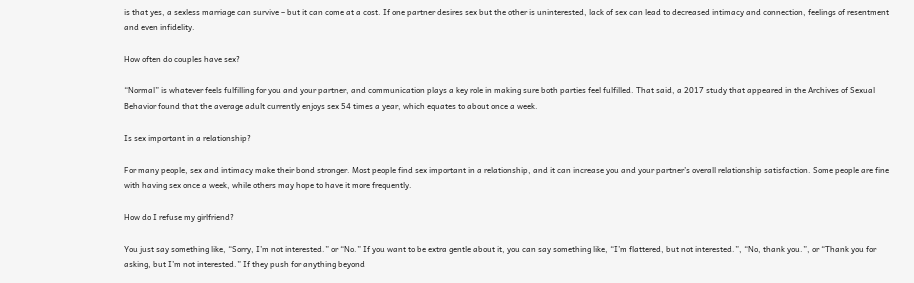is that yes, a sexless marriage can survive – but it can come at a cost. If one partner desires sex but the other is uninterested, lack of sex can lead to decreased intimacy and connection, feelings of resentment and even infidelity.

How often do couples have sex?

“Normal” is whatever feels fulfilling for you and your partner, and communication plays a key role in making sure both parties feel fulfilled. That said, a 2017 study that appeared in the Archives of Sexual Behavior found that the average adult currently enjoys sex 54 times a year, which equates to about once a week.

Is sex important in a relationship?

For many people, sex and intimacy make their bond stronger. Most people find sex important in a relationship, and it can increase you and your partner’s overall relationship satisfaction. Some people are fine with having sex once a week, while others may hope to have it more frequently.

How do I refuse my girlfriend?

You just say something like, “Sorry, I’m not interested.” or “No.” If you want to be extra gentle about it, you can say something like, “I’m flattered, but not interested.”, “No, thank you.”, or “Thank you for asking, but I’m not interested.” If they push for anything beyond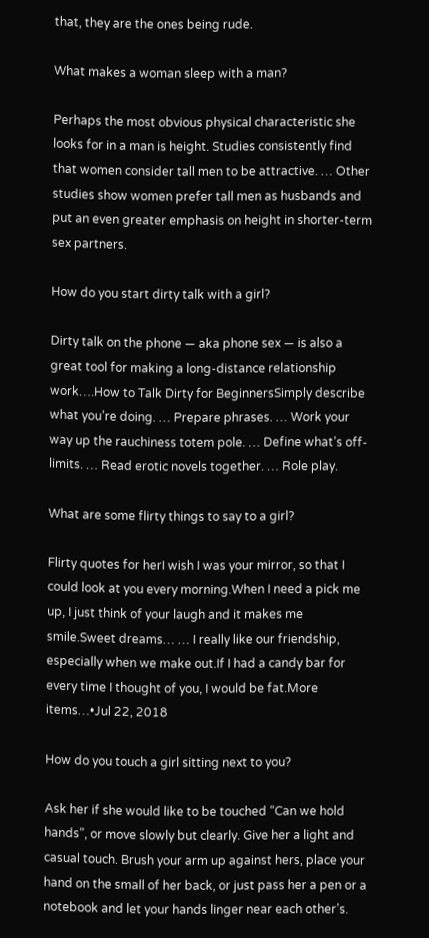that, they are the ones being rude.

What makes a woman sleep with a man?

Perhaps the most obvious physical characteristic she looks for in a man is height. Studies consistently find that women consider tall men to be attractive. … Other studies show women prefer tall men as husbands and put an even greater emphasis on height in shorter-term sex partners.

How do you start dirty talk with a girl?

Dirty talk on the phone — aka phone sex — is also a great tool for making a long-distance relationship work….How to Talk Dirty for BeginnersSimply describe what you’re doing. … Prepare phrases. … Work your way up the rauchiness totem pole. … Define what’s off-limits. … Read erotic novels together. … Role play.

What are some flirty things to say to a girl?

Flirty quotes for herI wish I was your mirror, so that I could look at you every morning.When I need a pick me up, I just think of your laugh and it makes me smile.Sweet dreams… … I really like our friendship, especially when we make out.If I had a candy bar for every time I thought of you, I would be fat.More items…•Jul 22, 2018

How do you touch a girl sitting next to you?

Ask her if she would like to be touched “Can we hold hands”, or move slowly but clearly. Give her a light and casual touch. Brush your arm up against hers, place your hand on the small of her back, or just pass her a pen or a notebook and let your hands linger near each other’s.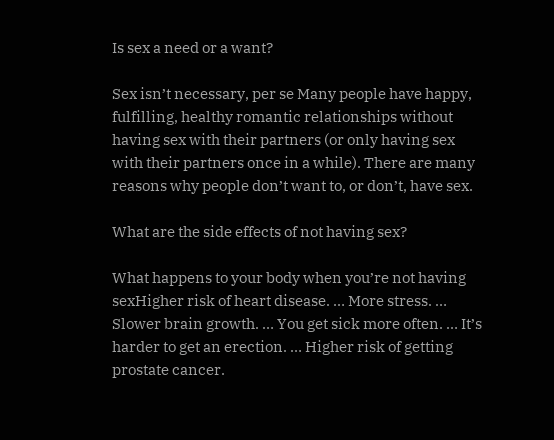Is sex a need or a want?

Sex isn’t necessary, per se Many people have happy, fulfilling, healthy romantic relationships without having sex with their partners (or only having sex with their partners once in a while). There are many reasons why people don’t want to, or don’t, have sex.

What are the side effects of not having sex?

What happens to your body when you’re not having sexHigher risk of heart disease. … More stress. … Slower brain growth. … You get sick more often. … It’s harder to get an erection. … Higher risk of getting prostate cancer.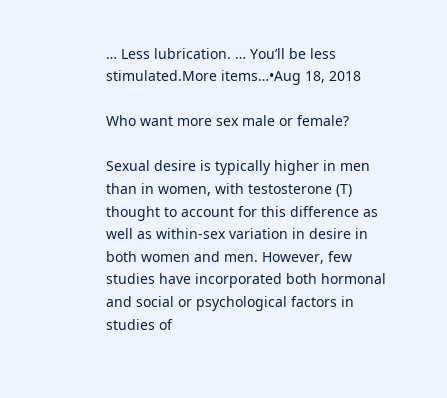… Less lubrication. … You’ll be less stimulated.More items…•Aug 18, 2018

Who want more sex male or female?

Sexual desire is typically higher in men than in women, with testosterone (T) thought to account for this difference as well as within-sex variation in desire in both women and men. However, few studies have incorporated both hormonal and social or psychological factors in studies of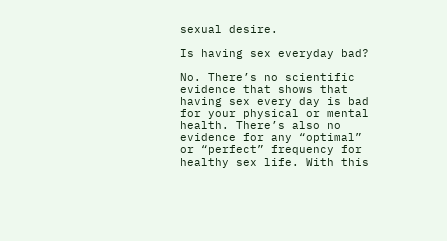sexual desire.

Is having sex everyday bad?

No. There’s no scientific evidence that shows that having sex every day is bad for your physical or mental health. There’s also no evidence for any “optimal” or “perfect” frequency for healthy sex life. With this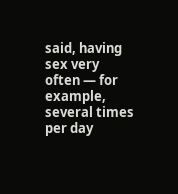said, having sex very often — for example, several times per day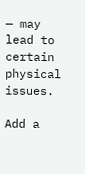— may lead to certain physical issues.

Add a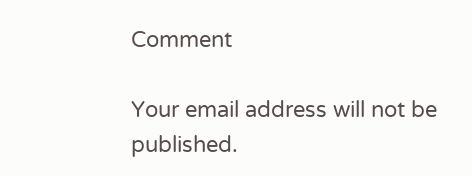Comment

Your email address will not be published.